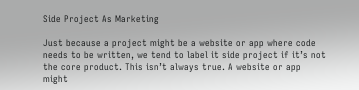Side Project As Marketing

Just because a project might be a website or app where code needs to be written, we tend to label it side project if it’s not the core product. This isn’t always true. A website or app might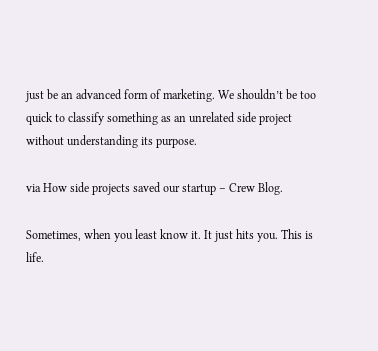just be an advanced form of marketing. We shouldn’t be too quick to classify something as an unrelated side project without understanding its purpose.

via How side projects saved our startup – Crew Blog.

Sometimes, when you least know it. It just hits you. This is life.